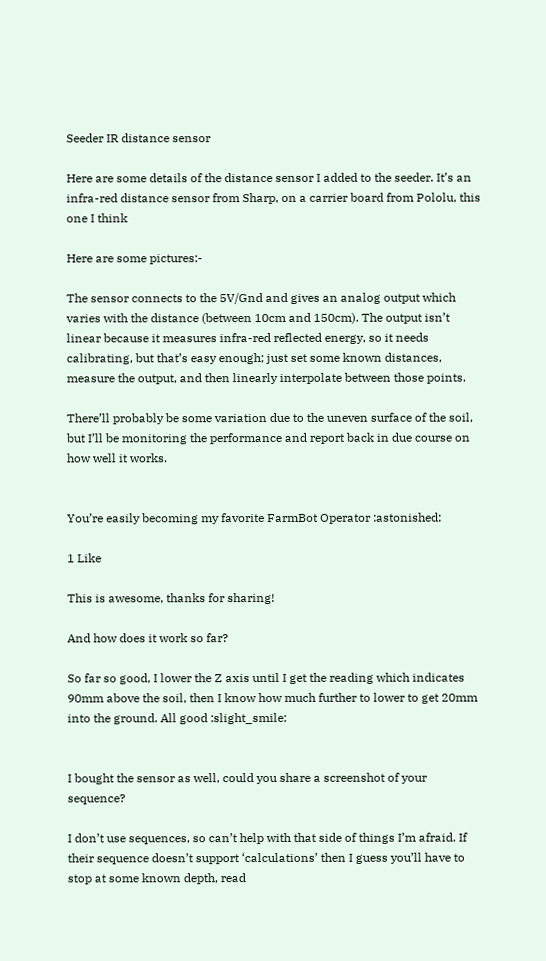Seeder IR distance sensor

Here are some details of the distance sensor I added to the seeder. It’s an infra-red distance sensor from Sharp, on a carrier board from Pololu, this one I think

Here are some pictures:-

The sensor connects to the 5V/Gnd and gives an analog output which varies with the distance (between 10cm and 150cm). The output isn’t linear because it measures infra-red reflected energy, so it needs calibrating, but that’s easy enough; just set some known distances, measure the output, and then linearly interpolate between those points.

There’ll probably be some variation due to the uneven surface of the soil, but I’ll be monitoring the performance and report back in due course on how well it works.


You’re easily becoming my favorite FarmBot Operator :astonished:

1 Like

This is awesome, thanks for sharing!

And how does it work so far?

So far so good, I lower the Z axis until I get the reading which indicates 90mm above the soil, then I know how much further to lower to get 20mm into the ground. All good :slight_smile:


I bought the sensor as well, could you share a screenshot of your sequence?

I don’t use sequences, so can’t help with that side of things I’m afraid. If their sequence doesn’t support ‘calculations’ then I guess you’ll have to stop at some known depth, read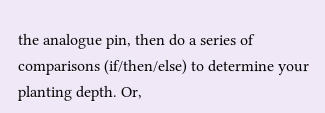the analogue pin, then do a series of comparisons (if/then/else) to determine your planting depth. Or,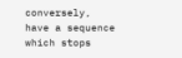conversely, have a sequence which stops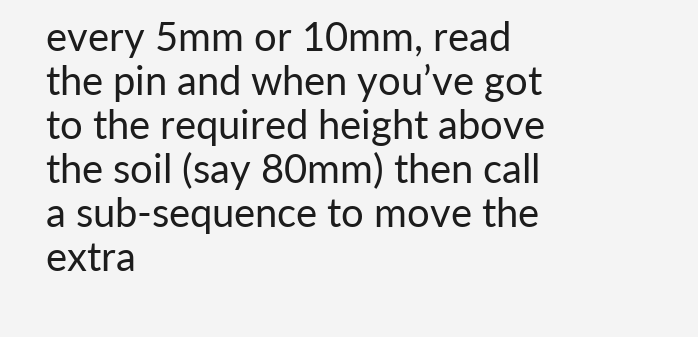every 5mm or 10mm, read the pin and when you’ve got to the required height above the soil (say 80mm) then call a sub-sequence to move the extra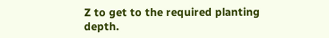Z to get to the required planting depth.